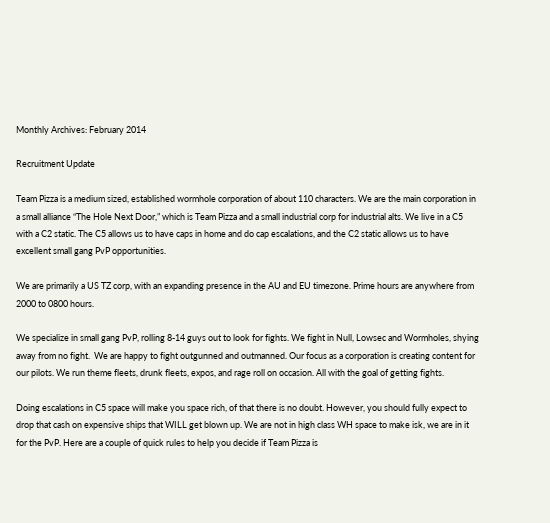Monthly Archives: February 2014

Recruitment Update

Team Pizza is a medium sized, established wormhole corporation of about 110 characters. We are the main corporation in a small alliance “The Hole Next Door,” which is Team Pizza and a small industrial corp for industrial alts. We live in a C5 with a C2 static. The C5 allows us to have caps in home and do cap escalations, and the C2 static allows us to have excellent small gang PvP opportunities.

We are primarily a US TZ corp, with an expanding presence in the AU and EU timezone. Prime hours are anywhere from 2000 to 0800 hours.

We specialize in small gang PvP, rolling 8-14 guys out to look for fights. We fight in Null, Lowsec and Wormholes, shying away from no fight.  We are happy to fight outgunned and outmanned. Our focus as a corporation is creating content for our pilots. We run theme fleets, drunk fleets, expos, and rage roll on occasion. All with the goal of getting fights.

Doing escalations in C5 space will make you space rich, of that there is no doubt. However, you should fully expect to drop that cash on expensive ships that WILL get blown up. We are not in high class WH space to make isk, we are in it for the PvP. Here are a couple of quick rules to help you decide if Team Pizza is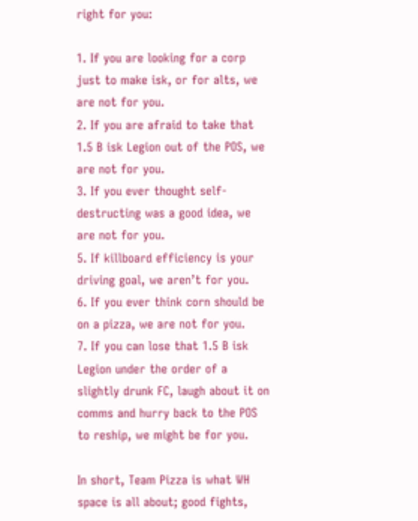right for you:

1. If you are looking for a corp just to make isk, or for alts, we are not for you.
2. If you are afraid to take that 1.5 B isk Legion out of the POS, we are not for you.
3. If you ever thought self-destructing was a good idea, we are not for you.
5. If killboard efficiency is your driving goal, we aren’t for you.
6. If you ever think corn should be on a pizza, we are not for you.
7. If you can lose that 1.5 B isk Legion under the order of a slightly drunk FC, laugh about it on comms and hurry back to the POS to reship, we might be for you.

In short, Team Pizza is what WH space is all about; good fights,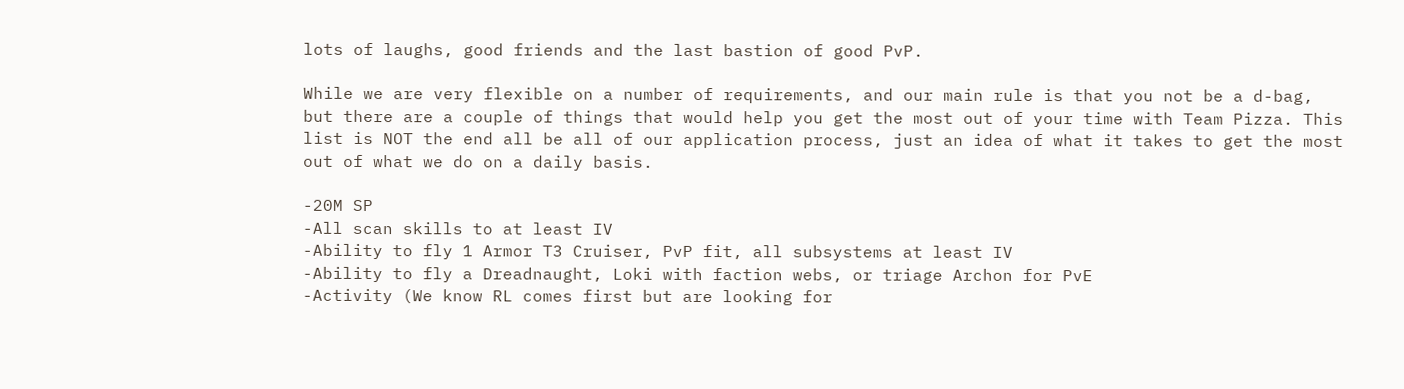lots of laughs, good friends and the last bastion of good PvP.

While we are very flexible on a number of requirements, and our main rule is that you not be a d-bag, but there are a couple of things that would help you get the most out of your time with Team Pizza. This list is NOT the end all be all of our application process, just an idea of what it takes to get the most out of what we do on a daily basis.

-20M SP
-All scan skills to at least IV
-Ability to fly 1 Armor T3 Cruiser, PvP fit, all subsystems at least IV
-Ability to fly a Dreadnaught, Loki with faction webs, or triage Archon for PvE
-Activity (We know RL comes first but are looking for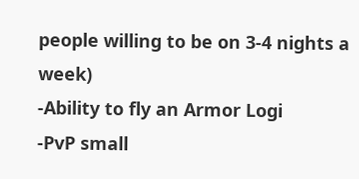people willing to be on 3-4 nights a week)
-Ability to fly an Armor Logi
-PvP small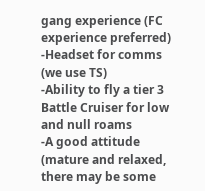gang experience (FC experience preferred)
-Headset for comms (we use TS)
-Ability to fly a tier 3 Battle Cruiser for low and null roams
-A good attitude (mature and relaxed, there may be some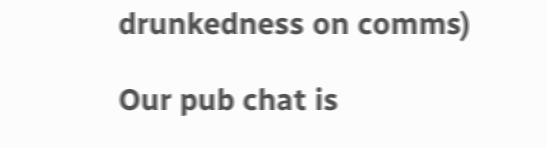drunkedness on comms)

Our pub chat is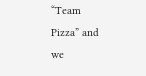“Team Pizza” and we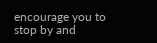encourage you to stop by and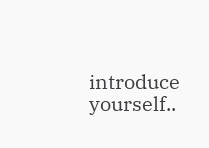introduce yourself..